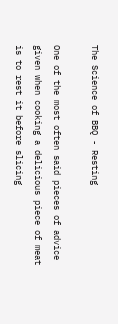The Science of BBQ - Resting

One of the most often said pieces of advice given when cooking a delicious piece of meat is to rest it before slicing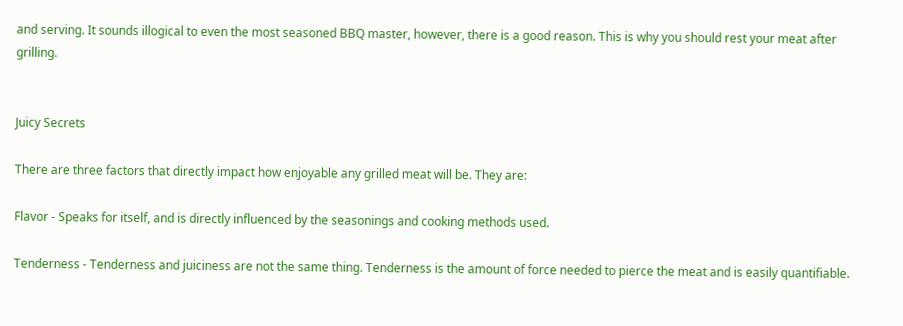and serving. It sounds illogical to even the most seasoned BBQ master, however, there is a good reason. This is why you should rest your meat after grilling.


Juicy Secrets

There are three factors that directly impact how enjoyable any grilled meat will be. They are:

Flavor - Speaks for itself, and is directly influenced by the seasonings and cooking methods used.

Tenderness - Tenderness and juiciness are not the same thing. Tenderness is the amount of force needed to pierce the meat and is easily quantifiable.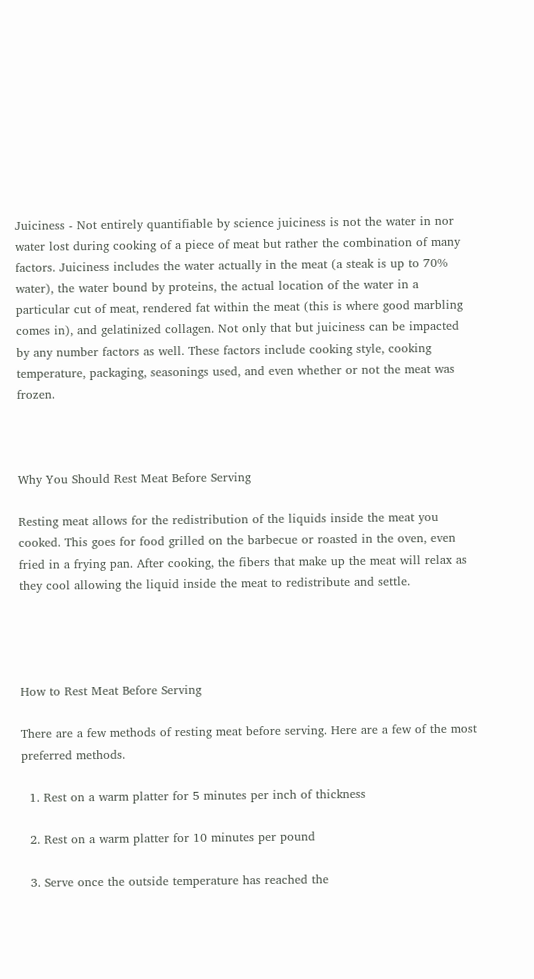Juiciness - Not entirely quantifiable by science juiciness is not the water in nor water lost during cooking of a piece of meat but rather the combination of many factors. Juiciness includes the water actually in the meat (a steak is up to 70% water), the water bound by proteins, the actual location of the water in a particular cut of meat, rendered fat within the meat (this is where good marbling comes in), and gelatinized collagen. Not only that but juiciness can be impacted by any number factors as well. These factors include cooking style, cooking temperature, packaging, seasonings used, and even whether or not the meat was frozen.



Why You Should Rest Meat Before Serving

Resting meat allows for the redistribution of the liquids inside the meat you cooked. This goes for food grilled on the barbecue or roasted in the oven, even fried in a frying pan. After cooking, the fibers that make up the meat will relax as they cool allowing the liquid inside the meat to redistribute and settle.




How to Rest Meat Before Serving

There are a few methods of resting meat before serving. Here are a few of the most preferred methods.

  1. Rest on a warm platter for 5 minutes per inch of thickness

  2. Rest on a warm platter for 10 minutes per pound

  3. Serve once the outside temperature has reached the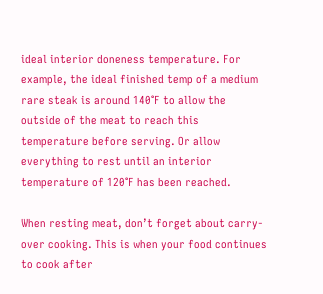ideal interior doneness temperature. For example, the ideal finished temp of a medium rare steak is around 140°F to allow the outside of the meat to reach this temperature before serving. Or allow everything to rest until an interior temperature of 120°F has been reached.

When resting meat, don’t forget about carry-over cooking. This is when your food continues to cook after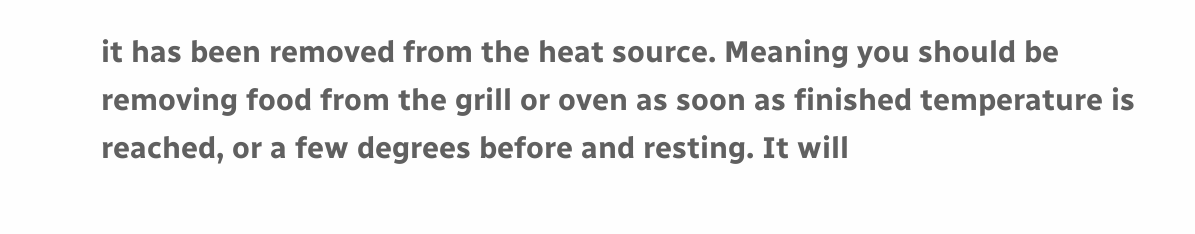it has been removed from the heat source. Meaning you should be removing food from the grill or oven as soon as finished temperature is reached, or a few degrees before and resting. It will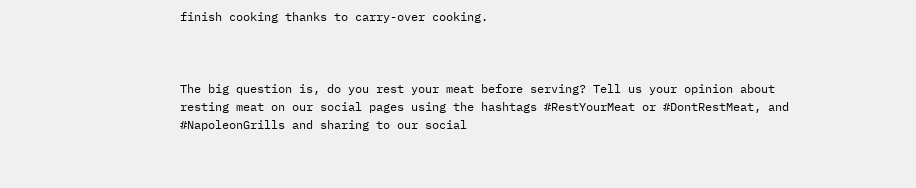finish cooking thanks to carry-over cooking.



The big question is, do you rest your meat before serving? Tell us your opinion about resting meat on our social pages using the hashtags #RestYourMeat or #DontRestMeat, and #NapoleonGrills and sharing to our social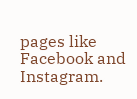pages like Facebook and Instagram.